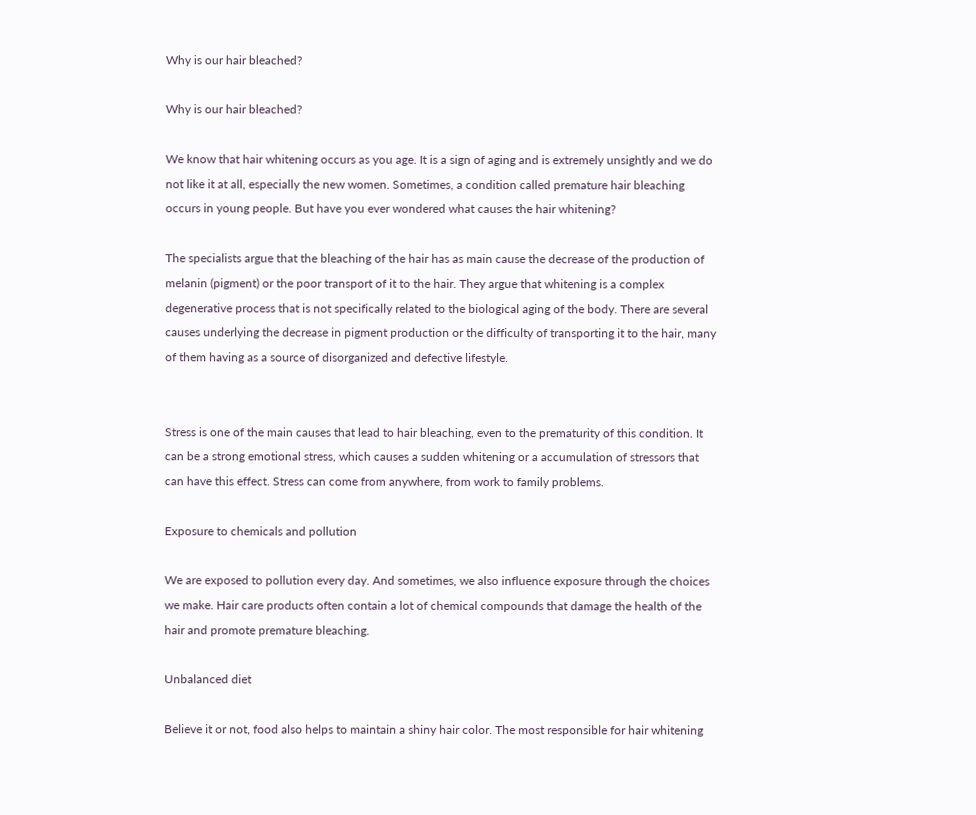Why is our hair bleached?

Why is our hair bleached?

We know that hair whitening occurs as you age. It is a sign of aging and is extremely unsightly and we do not like it at all, especially the new women. Sometimes, a condition called premature hair bleaching occurs in young people. But have you ever wondered what causes the hair whitening?

The specialists argue that the bleaching of the hair has as main cause the decrease of the production of melanin (pigment) or the poor transport of it to the hair. They argue that whitening is a complex degenerative process that is not specifically related to the biological aging of the body. There are several causes underlying the decrease in pigment production or the difficulty of transporting it to the hair, many of them having as a source of disorganized and defective lifestyle.


Stress is one of the main causes that lead to hair bleaching, even to the prematurity of this condition. It can be a strong emotional stress, which causes a sudden whitening or a accumulation of stressors that can have this effect. Stress can come from anywhere, from work to family problems.

Exposure to chemicals and pollution

We are exposed to pollution every day. And sometimes, we also influence exposure through the choices we make. Hair care products often contain a lot of chemical compounds that damage the health of the hair and promote premature bleaching.

Unbalanced diet

Believe it or not, food also helps to maintain a shiny hair color. The most responsible for hair whitening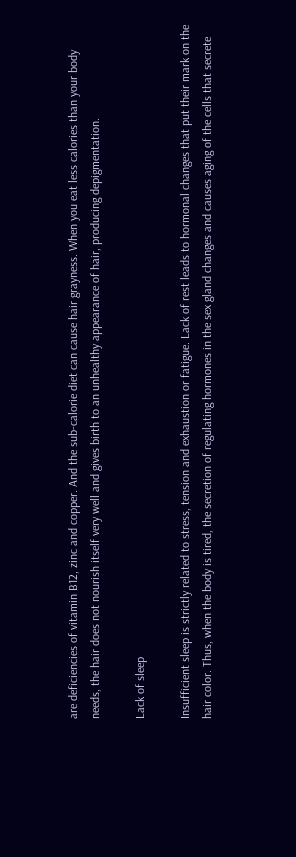are deficiencies of vitamin B12, zinc and copper. And the sub-calorie diet can cause hair grayness. When you eat less calories than your body needs, the hair does not nourish itself very well and gives birth to an unhealthy appearance of hair, producing depigmentation.

Lack of sleep

Insufficient sleep is strictly related to stress, tension and exhaustion or fatigue. Lack of rest leads to hormonal changes that put their mark on the hair color. Thus, when the body is tired, the secretion of regulating hormones in the sex gland changes and causes aging of the cells that secrete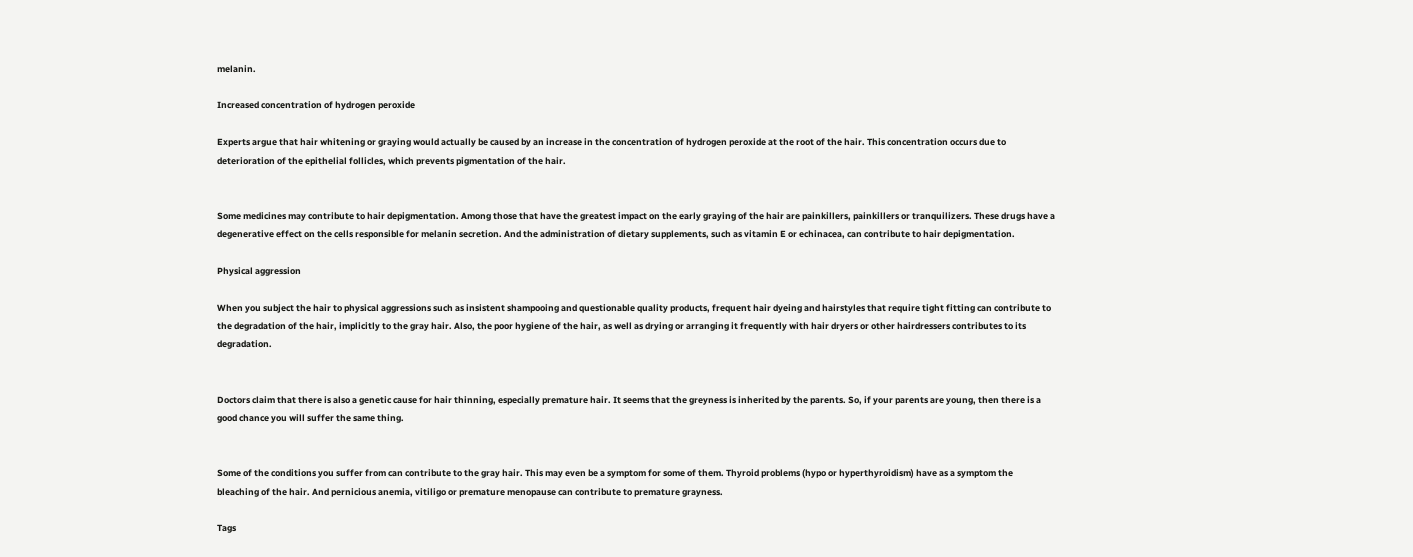melanin.

Increased concentration of hydrogen peroxide

Experts argue that hair whitening or graying would actually be caused by an increase in the concentration of hydrogen peroxide at the root of the hair. This concentration occurs due to deterioration of the epithelial follicles, which prevents pigmentation of the hair.


Some medicines may contribute to hair depigmentation. Among those that have the greatest impact on the early graying of the hair are painkillers, painkillers or tranquilizers. These drugs have a degenerative effect on the cells responsible for melanin secretion. And the administration of dietary supplements, such as vitamin E or echinacea, can contribute to hair depigmentation.

Physical aggression

When you subject the hair to physical aggressions such as insistent shampooing and questionable quality products, frequent hair dyeing and hairstyles that require tight fitting can contribute to the degradation of the hair, implicitly to the gray hair. Also, the poor hygiene of the hair, as well as drying or arranging it frequently with hair dryers or other hairdressers contributes to its degradation.


Doctors claim that there is also a genetic cause for hair thinning, especially premature hair. It seems that the greyness is inherited by the parents. So, if your parents are young, then there is a good chance you will suffer the same thing.


Some of the conditions you suffer from can contribute to the gray hair. This may even be a symptom for some of them. Thyroid problems (hypo or hyperthyroidism) have as a symptom the bleaching of the hair. And pernicious anemia, vitiligo or premature menopause can contribute to premature grayness.

Tags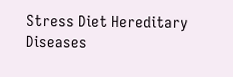Stress Diet Hereditary Diseases